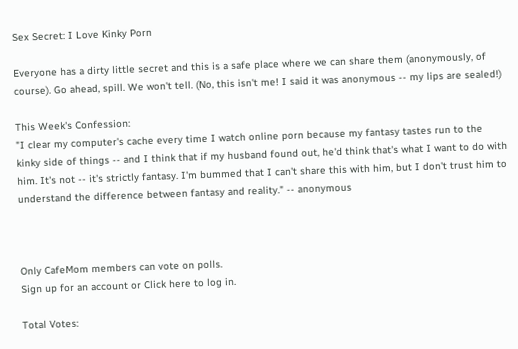Sex Secret: I Love Kinky Porn

Everyone has a dirty little secret and this is a safe place where we can share them (anonymously, of course). Go ahead, spill. We won't tell. (No, this isn't me! I said it was anonymous -- my lips are sealed!)

This Week's Confession:
"I clear my computer's cache every time I watch online porn because my fantasy tastes run to the kinky side of things -- and I think that if my husband found out, he'd think that's what I want to do with him. It's not -- it's strictly fantasy. I'm bummed that I can't share this with him, but I don't trust him to understand the difference between fantasy and reality." -- anonymous



Only CafeMom members can vote on polls.
Sign up for an account or Click here to log in.

Total Votes: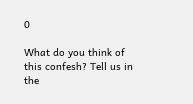0

What do you think of this confesh? Tell us in the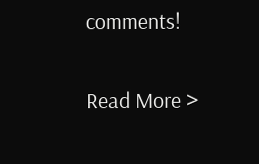comments!

Read More >